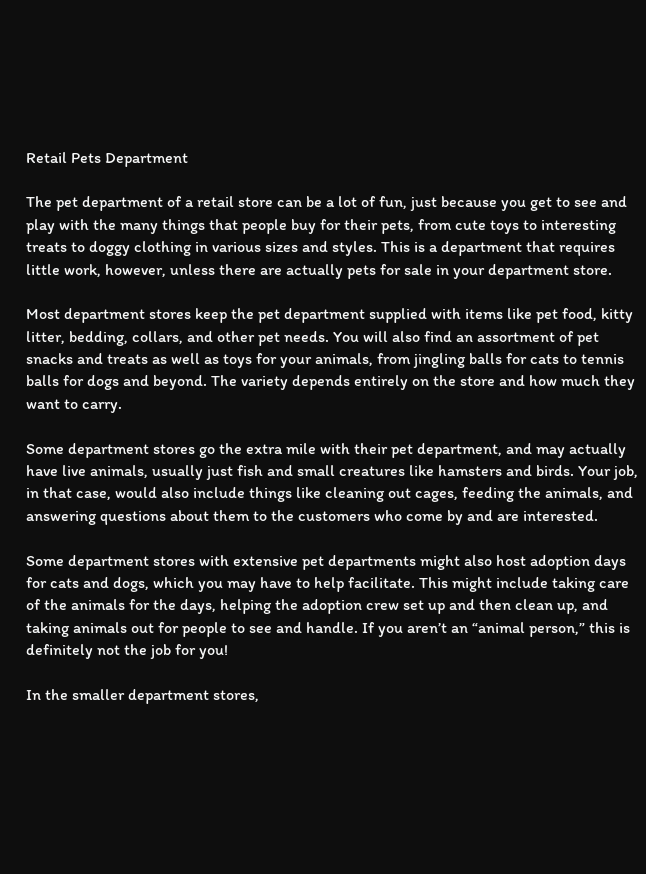Retail Pets Department

The pet department of a retail store can be a lot of fun, just because you get to see and play with the many things that people buy for their pets, from cute toys to interesting treats to doggy clothing in various sizes and styles. This is a department that requires little work, however, unless there are actually pets for sale in your department store.

Most department stores keep the pet department supplied with items like pet food, kitty litter, bedding, collars, and other pet needs. You will also find an assortment of pet snacks and treats as well as toys for your animals, from jingling balls for cats to tennis balls for dogs and beyond. The variety depends entirely on the store and how much they want to carry.

Some department stores go the extra mile with their pet department, and may actually have live animals, usually just fish and small creatures like hamsters and birds. Your job, in that case, would also include things like cleaning out cages, feeding the animals, and answering questions about them to the customers who come by and are interested.

Some department stores with extensive pet departments might also host adoption days for cats and dogs, which you may have to help facilitate. This might include taking care of the animals for the days, helping the adoption crew set up and then clean up, and taking animals out for people to see and handle. If you aren’t an “animal person,” this is definitely not the job for you!

In the smaller department stores,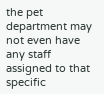the pet department may not even have any staff assigned to that specific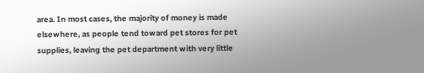area. In most cases, the majority of money is made elsewhere, as people tend toward pet stores for pet supplies, leaving the pet department with very little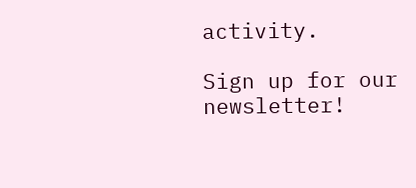activity.

Sign up for our newsletter!